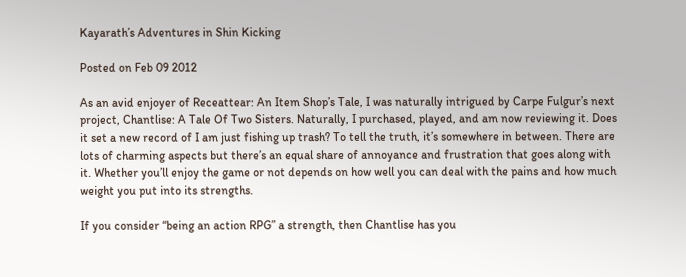Kayarath’s Adventures in Shin Kicking

Posted on Feb 09 2012

As an avid enjoyer of Receattear: An Item Shop’s Tale, I was naturally intrigued by Carpe Fulgur’s next project, Chantlise: A Tale Of Two Sisters. Naturally, I purchased, played, and am now reviewing it. Does it set a new record of I am just fishing up trash? To tell the truth, it’s somewhere in between. There are lots of charming aspects but there’s an equal share of annoyance and frustration that goes along with it. Whether you’ll enjoy the game or not depends on how well you can deal with the pains and how much weight you put into its strengths.

If you consider “being an action RPG” a strength, then Chantlise has you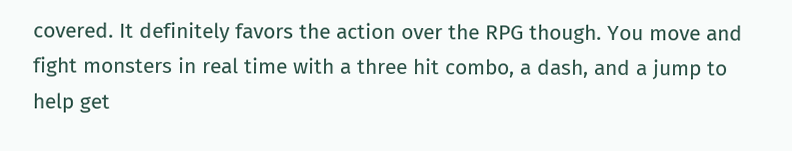covered. It definitely favors the action over the RPG though. You move and fight monsters in real time with a three hit combo, a dash, and a jump to help get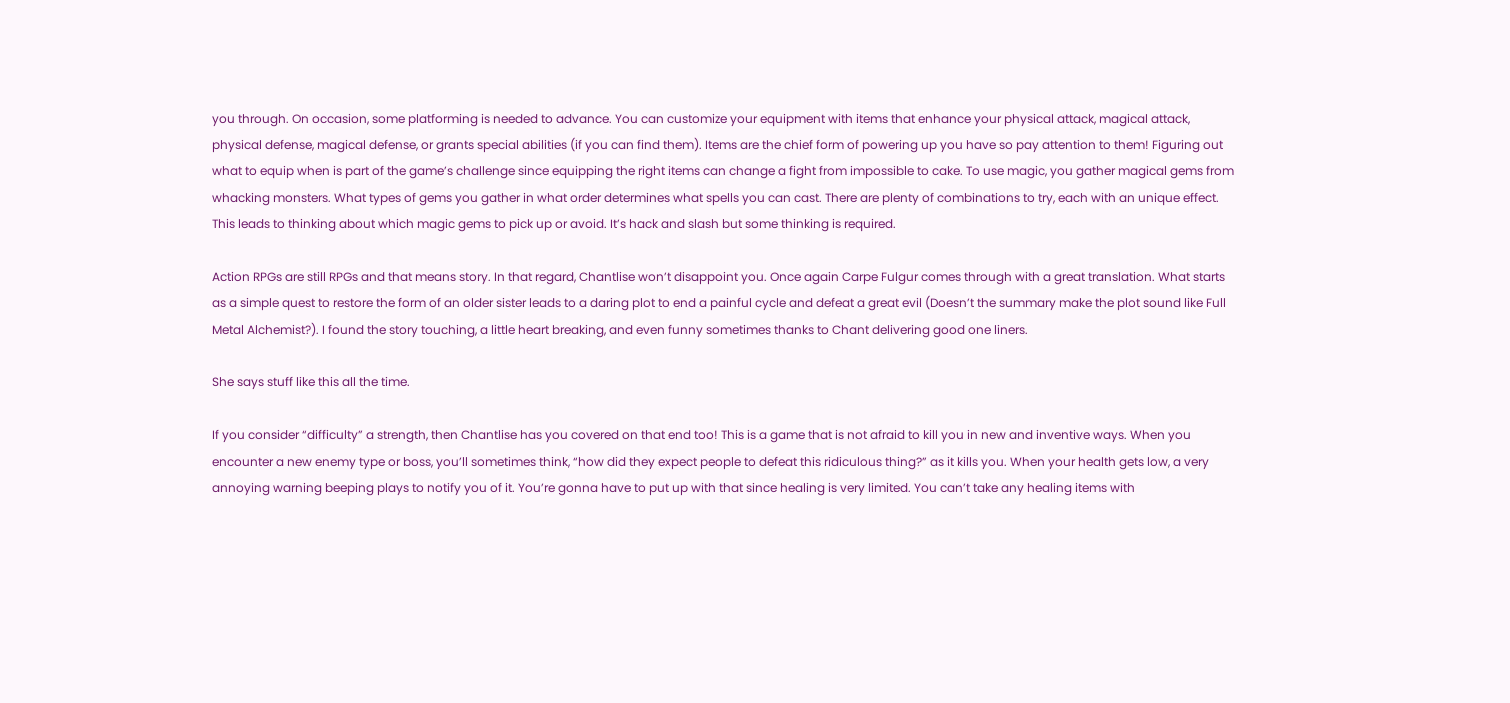you through. On occasion, some platforming is needed to advance. You can customize your equipment with items that enhance your physical attack, magical attack, physical defense, magical defense, or grants special abilities (if you can find them). Items are the chief form of powering up you have so pay attention to them! Figuring out what to equip when is part of the game’s challenge since equipping the right items can change a fight from impossible to cake. To use magic, you gather magical gems from whacking monsters. What types of gems you gather in what order determines what spells you can cast. There are plenty of combinations to try, each with an unique effect. This leads to thinking about which magic gems to pick up or avoid. It’s hack and slash but some thinking is required.

Action RPGs are still RPGs and that means story. In that regard, Chantlise won’t disappoint you. Once again Carpe Fulgur comes through with a great translation. What starts as a simple quest to restore the form of an older sister leads to a daring plot to end a painful cycle and defeat a great evil (Doesn’t the summary make the plot sound like Full Metal Alchemist?). I found the story touching, a little heart breaking, and even funny sometimes thanks to Chant delivering good one liners.

She says stuff like this all the time.

If you consider “difficulty” a strength, then Chantlise has you covered on that end too! This is a game that is not afraid to kill you in new and inventive ways. When you encounter a new enemy type or boss, you’ll sometimes think, “how did they expect people to defeat this ridiculous thing?” as it kills you. When your health gets low, a very annoying warning beeping plays to notify you of it. You’re gonna have to put up with that since healing is very limited. You can’t take any healing items with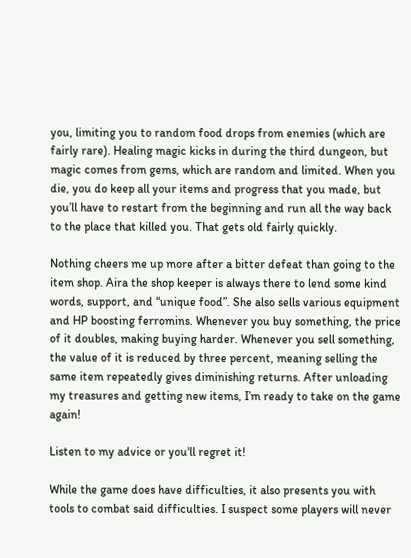you, limiting you to random food drops from enemies (which are fairly rare). Healing magic kicks in during the third dungeon, but magic comes from gems, which are random and limited. When you die, you do keep all your items and progress that you made, but you’ll have to restart from the beginning and run all the way back to the place that killed you. That gets old fairly quickly.

Nothing cheers me up more after a bitter defeat than going to the item shop. Aira the shop keeper is always there to lend some kind words, support, and “unique food”. She also sells various equipment and HP boosting ferromins. Whenever you buy something, the price of it doubles, making buying harder. Whenever you sell something, the value of it is reduced by three percent, meaning selling the same item repeatedly gives diminishing returns. After unloading my treasures and getting new items, I’m ready to take on the game again!

Listen to my advice or you'll regret it!

While the game does have difficulties, it also presents you with tools to combat said difficulties. I suspect some players will never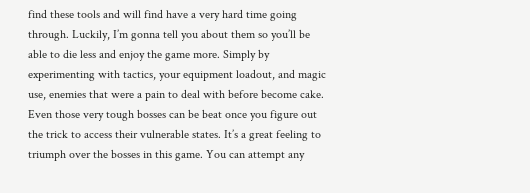find these tools and will find have a very hard time going through. Luckily, I’m gonna tell you about them so you’ll be able to die less and enjoy the game more. Simply by experimenting with tactics, your equipment loadout, and magic use, enemies that were a pain to deal with before become cake. Even those very tough bosses can be beat once you figure out the trick to access their vulnerable states. It’s a great feeling to triumph over the bosses in this game. You can attempt any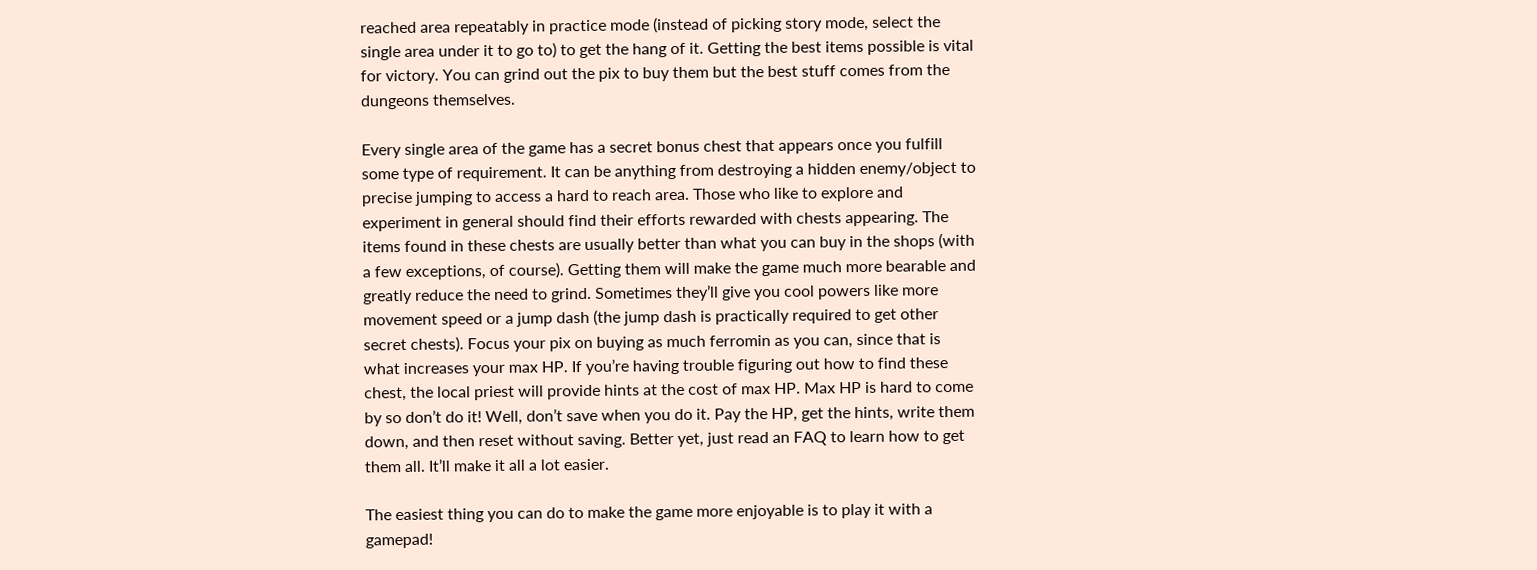reached area repeatably in practice mode (instead of picking story mode, select the single area under it to go to) to get the hang of it. Getting the best items possible is vital for victory. You can grind out the pix to buy them but the best stuff comes from the dungeons themselves.

Every single area of the game has a secret bonus chest that appears once you fulfill some type of requirement. It can be anything from destroying a hidden enemy/object to precise jumping to access a hard to reach area. Those who like to explore and experiment in general should find their efforts rewarded with chests appearing. The items found in these chests are usually better than what you can buy in the shops (with a few exceptions, of course). Getting them will make the game much more bearable and greatly reduce the need to grind. Sometimes they’ll give you cool powers like more movement speed or a jump dash (the jump dash is practically required to get other secret chests). Focus your pix on buying as much ferromin as you can, since that is what increases your max HP. If you’re having trouble figuring out how to find these chest, the local priest will provide hints at the cost of max HP. Max HP is hard to come by so don’t do it! Well, don’t save when you do it. Pay the HP, get the hints, write them down, and then reset without saving. Better yet, just read an FAQ to learn how to get them all. It’ll make it all a lot easier.

The easiest thing you can do to make the game more enjoyable is to play it with a gamepad!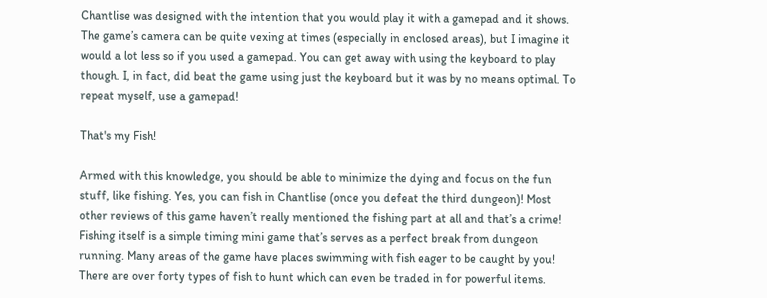Chantlise was designed with the intention that you would play it with a gamepad and it shows. The game’s camera can be quite vexing at times (especially in enclosed areas), but I imagine it would a lot less so if you used a gamepad. You can get away with using the keyboard to play though. I, in fact, did beat the game using just the keyboard but it was by no means optimal. To repeat myself, use a gamepad!

That's my Fish!

Armed with this knowledge, you should be able to minimize the dying and focus on the fun stuff, like fishing. Yes, you can fish in Chantlise (once you defeat the third dungeon)! Most other reviews of this game haven’t really mentioned the fishing part at all and that’s a crime! Fishing itself is a simple timing mini game that’s serves as a perfect break from dungeon running. Many areas of the game have places swimming with fish eager to be caught by you! There are over forty types of fish to hunt which can even be traded in for powerful items.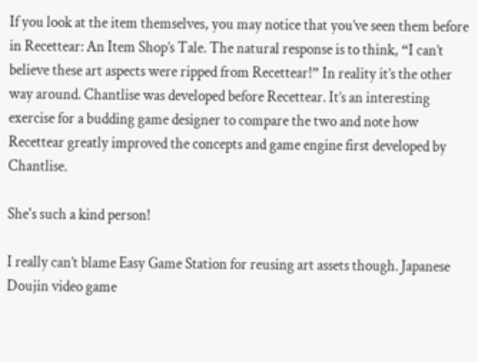If you look at the item themselves, you may notice that you’ve seen them before in Recettear: An Item Shop’s Tale. The natural response is to think, “I can’t believe these art aspects were ripped from Recettear!” In reality it’s the other way around. Chantlise was developed before Recettear. It’s an interesting exercise for a budding game designer to compare the two and note how Recettear greatly improved the concepts and game engine first developed by Chantlise.

She's such a kind person!

I really can’t blame Easy Game Station for reusing art assets though. Japanese Doujin video game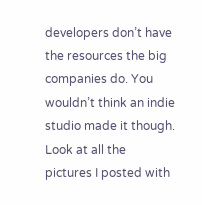developers don’t have the resources the big companies do. You wouldn’t think an indie studio made it though. Look at all the pictures I posted with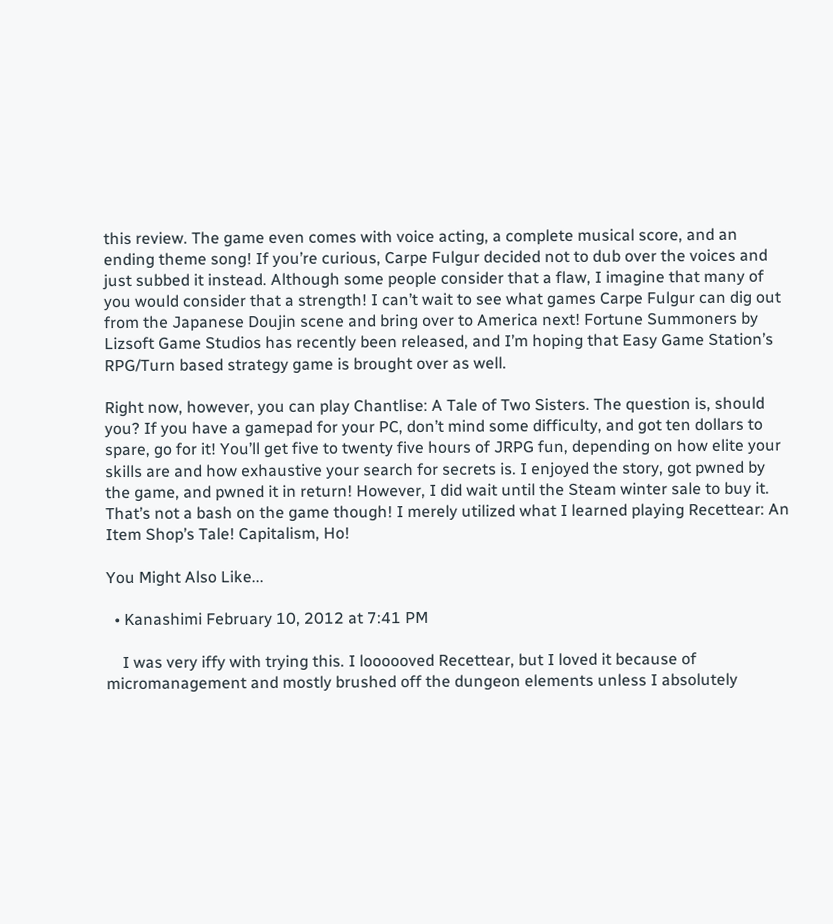this review. The game even comes with voice acting, a complete musical score, and an ending theme song! If you’re curious, Carpe Fulgur decided not to dub over the voices and just subbed it instead. Although some people consider that a flaw, I imagine that many of you would consider that a strength! I can’t wait to see what games Carpe Fulgur can dig out from the Japanese Doujin scene and bring over to America next! Fortune Summoners by Lizsoft Game Studios has recently been released, and I’m hoping that Easy Game Station’s RPG/Turn based strategy game is brought over as well.

Right now, however, you can play Chantlise: A Tale of Two Sisters. The question is, should you? If you have a gamepad for your PC, don’t mind some difficulty, and got ten dollars to spare, go for it! You’ll get five to twenty five hours of JRPG fun, depending on how elite your skills are and how exhaustive your search for secrets is. I enjoyed the story, got pwned by the game, and pwned it in return! However, I did wait until the Steam winter sale to buy it. That’s not a bash on the game though! I merely utilized what I learned playing Recettear: An Item Shop’s Tale! Capitalism, Ho!

You Might Also Like...

  • Kanashimi February 10, 2012 at 7:41 PM

    I was very iffy with trying this. I loooooved Recettear, but I loved it because of micromanagement and mostly brushed off the dungeon elements unless I absolutely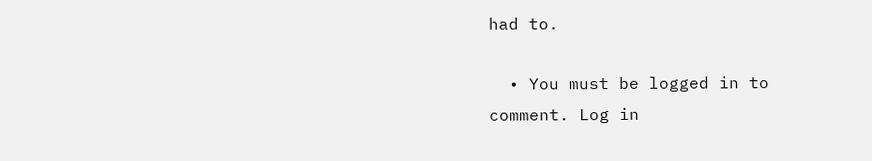had to.

  • You must be logged in to comment. Log in